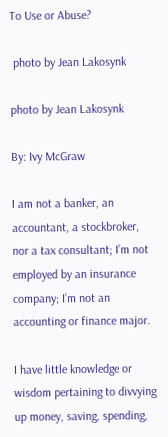To Use or Abuse?

 photo by Jean Lakosynk

photo by Jean Lakosynk

By: Ivy McGraw

I am not a banker, an accountant, a stockbroker, nor a tax consultant; I’m not employed by an insurance company; I’m not an accounting or finance major.

I have little knowledge or wisdom pertaining to divvying up money, saving, spending,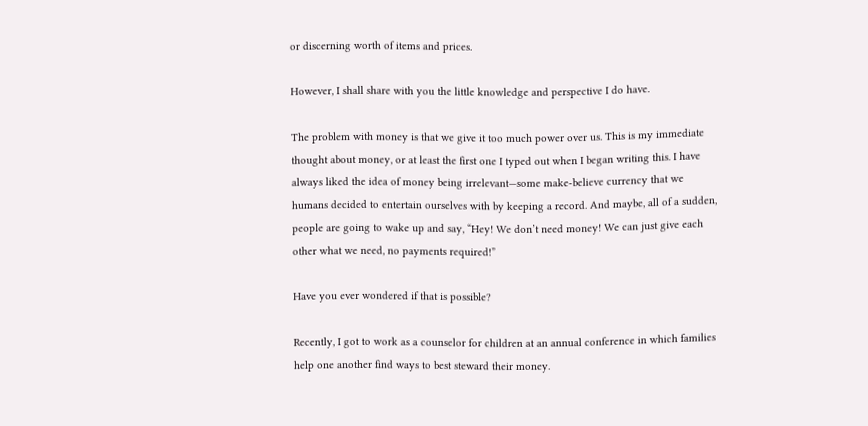or discerning worth of items and prices.

However, I shall share with you the little knowledge and perspective I do have.

The problem with money is that we give it too much power over us. This is my immediate thought about money, or at least the first one I typed out when I began writing this. I have always liked the idea of money being irrelevant—some make-believe currency that we humans decided to entertain ourselves with by keeping a record. And maybe, all of a sudden, people are going to wake up and say, “Hey! We don’t need money! We can just give each other what we need, no payments required!”

Have you ever wondered if that is possible?

Recently, I got to work as a counselor for children at an annual conference in which families help one another find ways to best steward their money.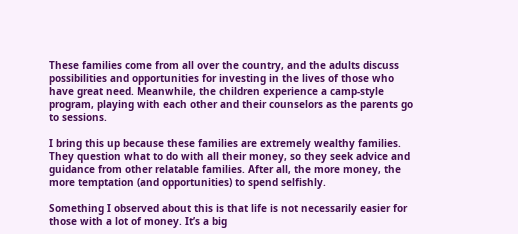These families come from all over the country, and the adults discuss possibilities and opportunities for investing in the lives of those who have great need. Meanwhile, the children experience a camp-style program, playing with each other and their counselors as the parents go to sessions.

I bring this up because these families are extremely wealthy families. They question what to do with all their money, so they seek advice and guidance from other relatable families. After all, the more money, the more temptation (and opportunities) to spend selfishly.

Something I observed about this is that life is not necessarily easier for those with a lot of money. It’s a big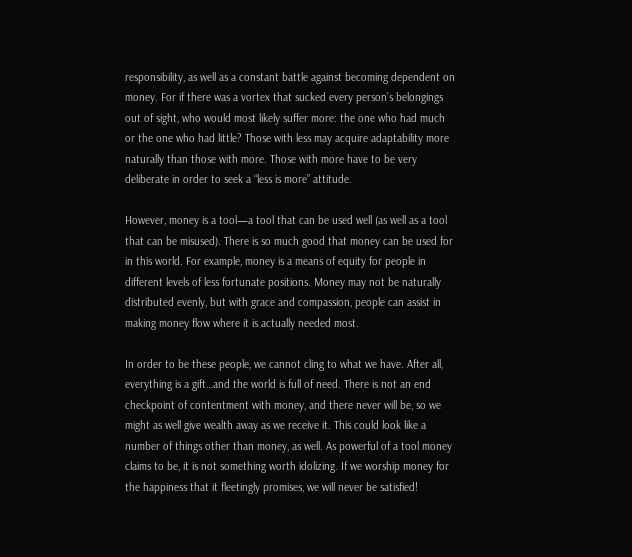responsibility, as well as a constant battle against becoming dependent on money. For if there was a vortex that sucked every person’s belongings out of sight, who would most likely suffer more: the one who had much or the one who had little? Those with less may acquire adaptability more naturally than those with more. Those with more have to be very deliberate in order to seek a “less is more” attitude.

However, money is a tool—a tool that can be used well (as well as a tool that can be misused). There is so much good that money can be used for in this world. For example, money is a means of equity for people in different levels of less fortunate positions. Money may not be naturally distributed evenly, but with grace and compassion, people can assist in making money flow where it is actually needed most.

In order to be these people, we cannot cling to what we have. After all, everything is a gift…and the world is full of need. There is not an end checkpoint of contentment with money, and there never will be, so we might as well give wealth away as we receive it. This could look like a number of things other than money, as well. As powerful of a tool money claims to be, it is not something worth idolizing. If we worship money for the happiness that it fleetingly promises, we will never be satisfied!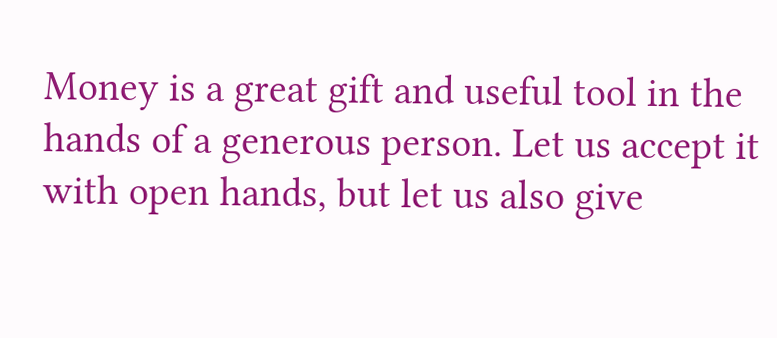Money is a great gift and useful tool in the hands of a generous person. Let us accept it with open hands, but let us also give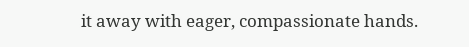it away with eager, compassionate hands.